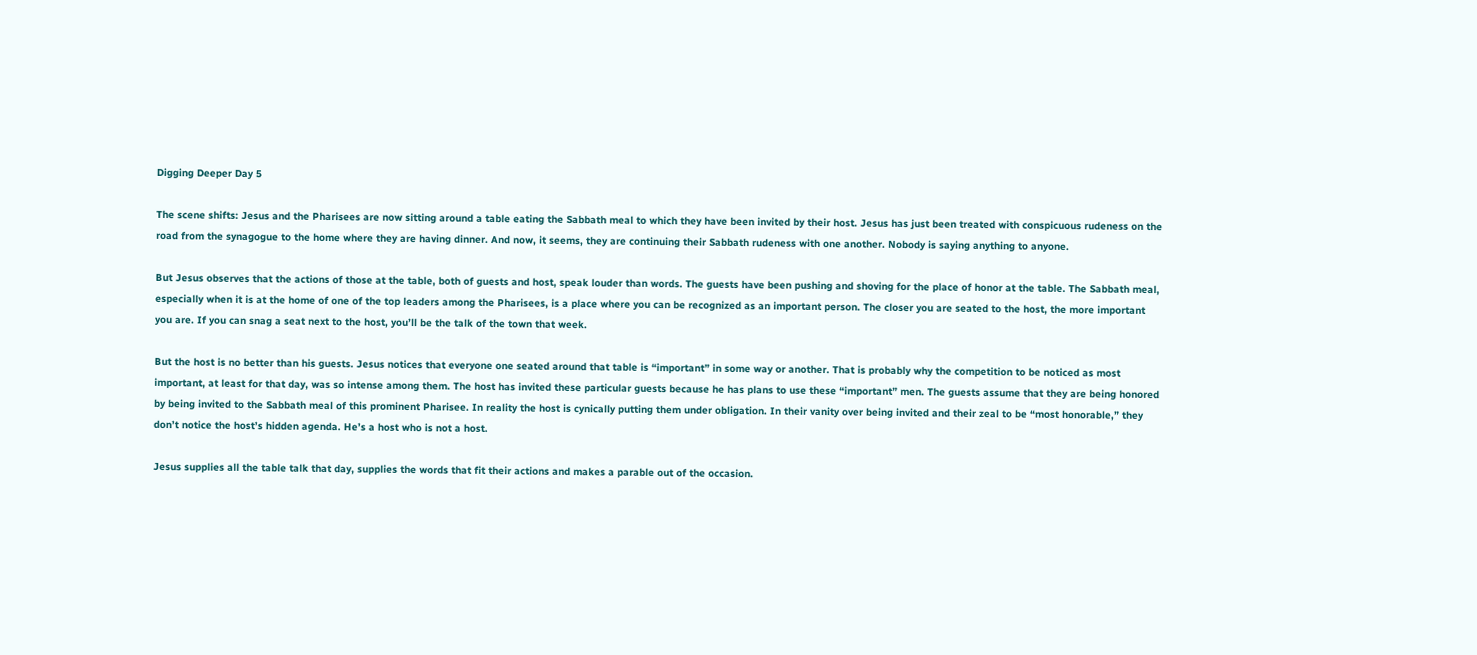Digging Deeper Day 5

The scene shifts: Jesus and the Pharisees are now sitting around a table eating the Sabbath meal to which they have been invited by their host. Jesus has just been treated with conspicuous rudeness on the road from the synagogue to the home where they are having dinner. And now, it seems, they are continuing their Sabbath rudeness with one another. Nobody is saying anything to anyone.

But Jesus observes that the actions of those at the table, both of guests and host, speak louder than words. The guests have been pushing and shoving for the place of honor at the table. The Sabbath meal, especially when it is at the home of one of the top leaders among the Pharisees, is a place where you can be recognized as an important person. The closer you are seated to the host, the more important you are. If you can snag a seat next to the host, you’ll be the talk of the town that week.

But the host is no better than his guests. Jesus notices that everyone one seated around that table is “important” in some way or another. That is probably why the competition to be noticed as most important, at least for that day, was so intense among them. The host has invited these particular guests because he has plans to use these “important” men. The guests assume that they are being honored by being invited to the Sabbath meal of this prominent Pharisee. In reality the host is cynically putting them under obligation. In their vanity over being invited and their zeal to be “most honorable,” they don’t notice the host’s hidden agenda. He’s a host who is not a host.

Jesus supplies all the table talk that day, supplies the words that fit their actions and makes a parable out of the occasion.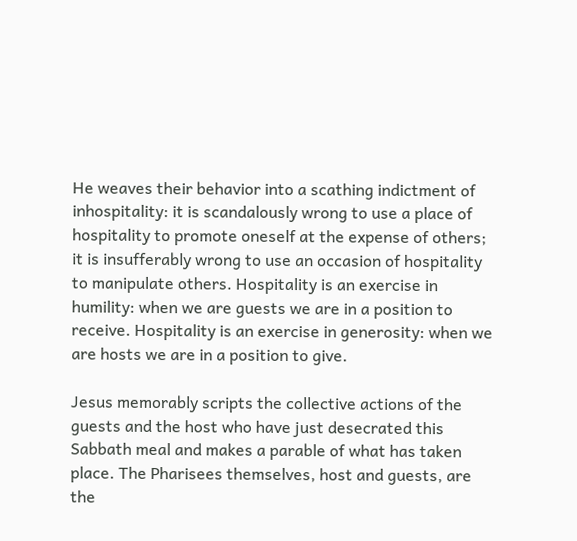He weaves their behavior into a scathing indictment of inhospitality: it is scandalously wrong to use a place of hospitality to promote oneself at the expense of others; it is insufferably wrong to use an occasion of hospitality to manipulate others. Hospitality is an exercise in humility: when we are guests we are in a position to receive. Hospitality is an exercise in generosity: when we are hosts we are in a position to give.

Jesus memorably scripts the collective actions of the guests and the host who have just desecrated this Sabbath meal and makes a parable of what has taken place. The Pharisees themselves, host and guests, are the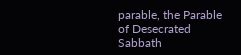parable, the Parable of Desecrated Sabbath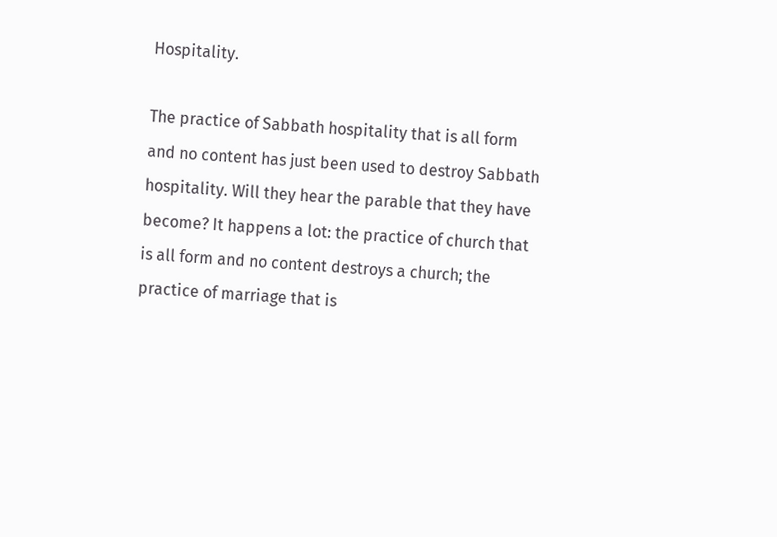Hospitality.

The practice of Sabbath hospitality that is all form and no content has just been used to destroy Sabbath hospitality. Will they hear the parable that they have become? It happens a lot: the practice of church that is all form and no content destroys a church; the practice of marriage that is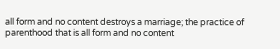all form and no content destroys a marriage; the practice of parenthood that is all form and no content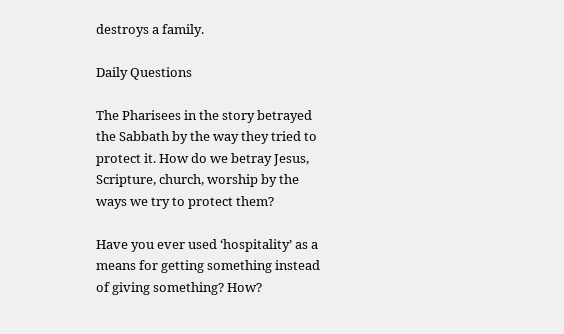destroys a family.

Daily Questions

The Pharisees in the story betrayed the Sabbath by the way they tried to protect it. How do we betray Jesus, Scripture, church, worship by the ways we try to protect them?

Have you ever used ‘hospitality’ as a means for getting something instead of giving something? How?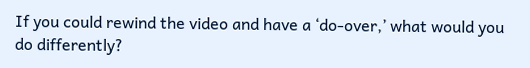If you could rewind the video and have a ‘do-over,’ what would you do differently?